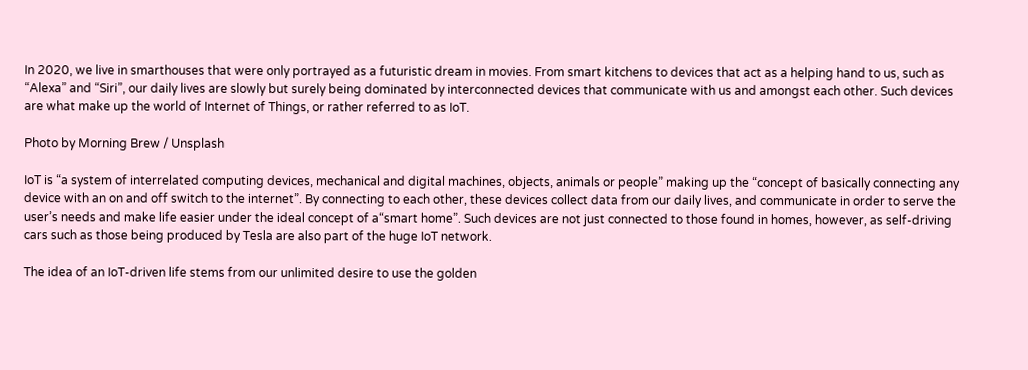In 2020, we live in smarthouses that were only portrayed as a futuristic dream in movies. From smart kitchens to devices that act as a helping hand to us, such as “Alexa” and “Siri”, our daily lives are slowly but surely being dominated by interconnected devices that communicate with us and amongst each other. Such devices are what make up the world of Internet of Things, or rather referred to as IoT.

Photo by Morning Brew / Unsplash

IoT is “a system of interrelated computing devices, mechanical and digital machines, objects, animals or people” making up the “concept of basically connecting any device with an on and off switch to the internet”. By connecting to each other, these devices collect data from our daily lives, and communicate in order to serve the user’s needs and make life easier under the ideal concept of a“smart home”. Such devices are not just connected to those found in homes, however, as self-driving cars such as those being produced by Tesla are also part of the huge IoT network.

The idea of an IoT-driven life stems from our unlimited desire to use the golden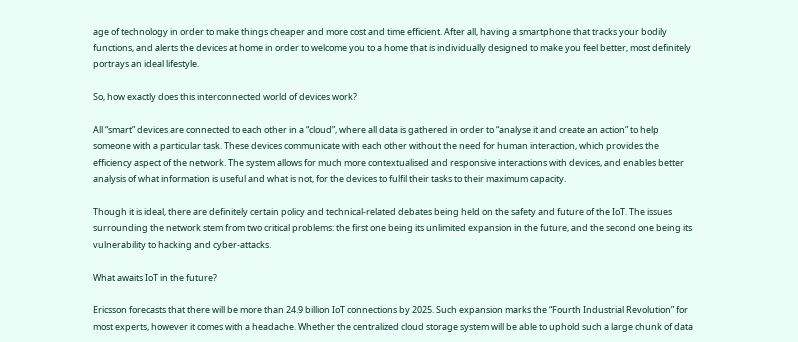age of technology in order to make things cheaper and more cost and time efficient. After all, having a smartphone that tracks your bodily functions, and alerts the devices at home in order to welcome you to a home that is individually designed to make you feel better, most definitely portrays an ideal lifestyle.

So, how exactly does this interconnected world of devices work?

All “smart” devices are connected to each other in a “cloud”, where all data is gathered in order to “analyse it and create an action” to help someone with a particular task. These devices communicate with each other without the need for human interaction, which provides the efficiency aspect of the network. The system allows for much more contextualised and responsive interactions with devices, and enables better analysis of what information is useful and what is not, for the devices to fulfil their tasks to their maximum capacity.

Though it is ideal, there are definitely certain policy and technical-related debates being held on the safety and future of the IoT. The issues surrounding the network stem from two critical problems: the first one being its unlimited expansion in the future, and the second one being its vulnerability to hacking and cyber-attacks.

What awaits IoT in the future?

Ericsson forecasts that there will be more than 24.9 billion IoT connections by 2025. Such expansion marks the “Fourth Industrial Revolution” for most experts, however it comes with a headache. Whether the centralized cloud storage system will be able to uphold such a large chunk of data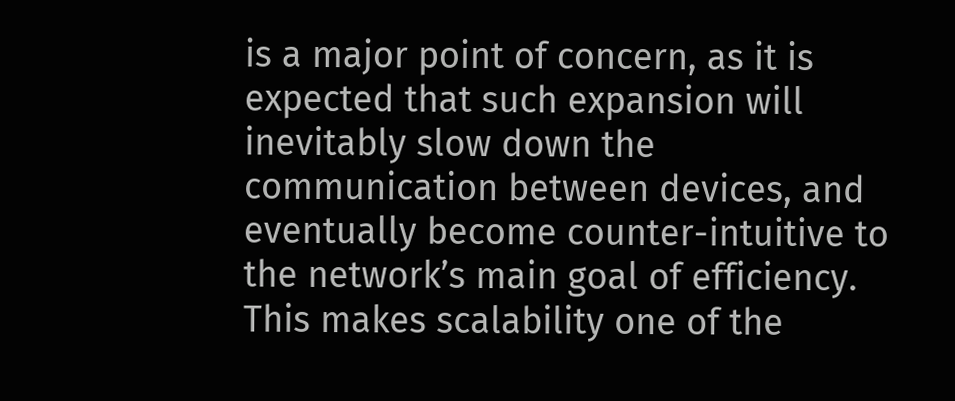is a major point of concern, as it is expected that such expansion will inevitably slow down the communication between devices, and eventually become counter-intuitive to the network’s main goal of efficiency. This makes scalability one of the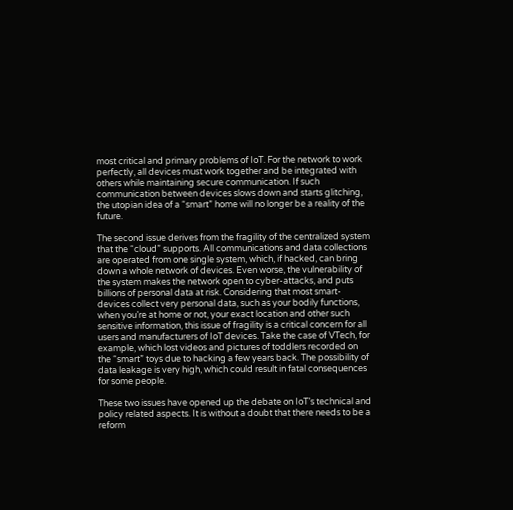most critical and primary problems of IoT. For the network to work perfectly, all devices must work together and be integrated with others while maintaining secure communication. If such communication between devices slows down and starts glitching, the utopian idea of a “smart” home will no longer be a reality of the future.

The second issue derives from the fragility of the centralized system that the “cloud” supports. All communications and data collections are operated from one single system, which, if hacked, can bring down a whole network of devices. Even worse, the vulnerability of the system makes the network open to cyber-attacks, and puts billions of personal data at risk. Considering that most smart-devices collect very personal data, such as your bodily functions, when you’re at home or not, your exact location and other such sensitive information, this issue of fragility is a critical concern for all users and manufacturers of IoT devices. Take the case of VTech, for example, which lost videos and pictures of toddlers recorded on the “smart” toys due to hacking a few years back. The possibility of data leakage is very high, which could result in fatal consequences for some people.

These two issues have opened up the debate on IoT’s technical and policy related aspects. It is without a doubt that there needs to be a reform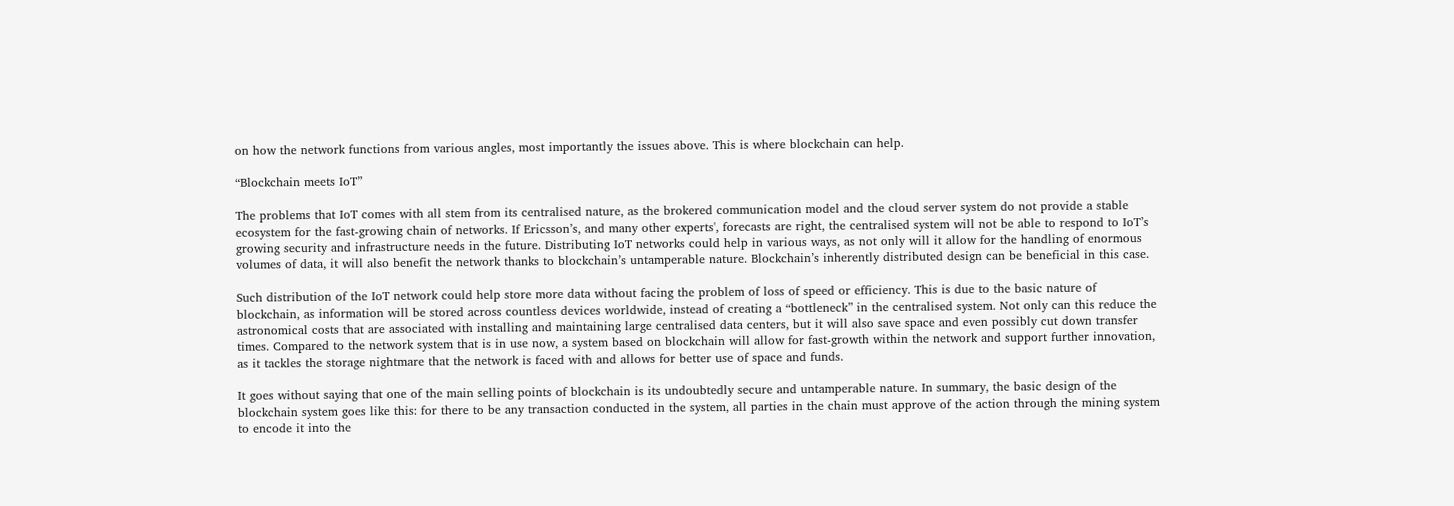on how the network functions from various angles, most importantly the issues above. This is where blockchain can help.

“Blockchain meets IoT”

The problems that IoT comes with all stem from its centralised nature, as the brokered communication model and the cloud server system do not provide a stable ecosystem for the fast-growing chain of networks. If Ericsson’s, and many other experts', forecasts are right, the centralised system will not be able to respond to IoT’s growing security and infrastructure needs in the future. Distributing IoT networks could help in various ways, as not only will it allow for the handling of enormous volumes of data, it will also benefit the network thanks to blockchain’s untamperable nature. Blockchain’s inherently distributed design can be beneficial in this case.

Such distribution of the IoT network could help store more data without facing the problem of loss of speed or efficiency. This is due to the basic nature of blockchain, as information will be stored across countless devices worldwide, instead of creating a “bottleneck” in the centralised system. Not only can this reduce the astronomical costs that are associated with installing and maintaining large centralised data centers, but it will also save space and even possibly cut down transfer times. Compared to the network system that is in use now, a system based on blockchain will allow for fast-growth within the network and support further innovation, as it tackles the storage nightmare that the network is faced with and allows for better use of space and funds.

It goes without saying that one of the main selling points of blockchain is its undoubtedly secure and untamperable nature. In summary, the basic design of the blockchain system goes like this: for there to be any transaction conducted in the system, all parties in the chain must approve of the action through the mining system to encode it into the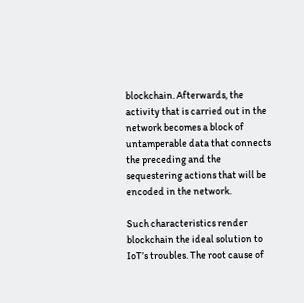blockchain. Afterwards, the activity that is carried out in the network becomes a block of untamperable data that connects the preceding and the sequestering actions that will be encoded in the network.

Such characteristics render blockchain the ideal solution to IoT’s troubles. The root cause of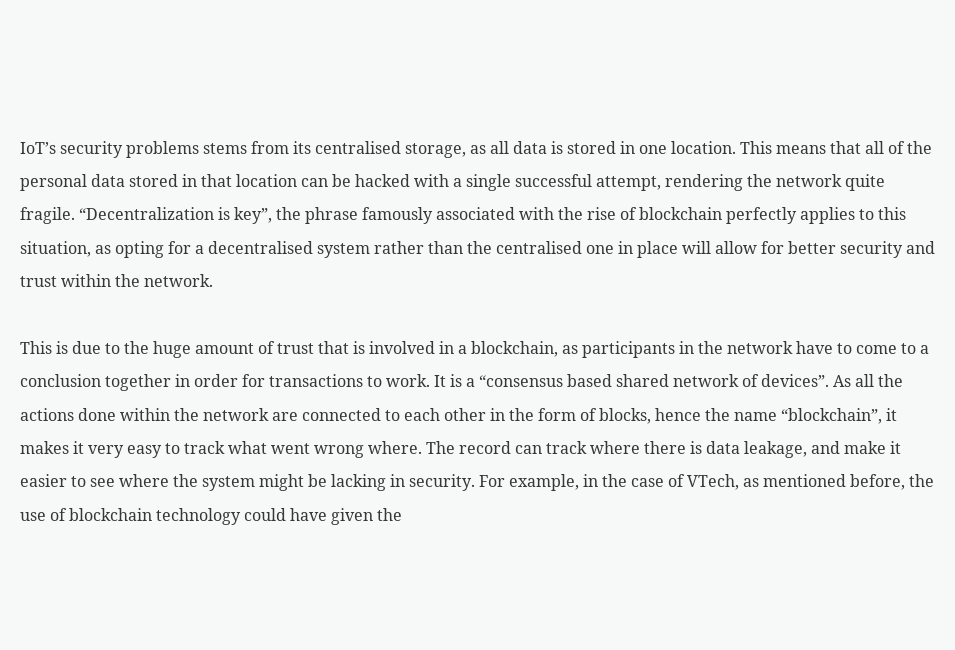IoT’s security problems stems from its centralised storage, as all data is stored in one location. This means that all of the personal data stored in that location can be hacked with a single successful attempt, rendering the network quite fragile. “Decentralization is key”, the phrase famously associated with the rise of blockchain perfectly applies to this situation, as opting for a decentralised system rather than the centralised one in place will allow for better security and trust within the network.

This is due to the huge amount of trust that is involved in a blockchain, as participants in the network have to come to a conclusion together in order for transactions to work. It is a “consensus based shared network of devices”. As all the actions done within the network are connected to each other in the form of blocks, hence the name “blockchain”, it makes it very easy to track what went wrong where. The record can track where there is data leakage, and make it easier to see where the system might be lacking in security. For example, in the case of VTech, as mentioned before, the use of blockchain technology could have given the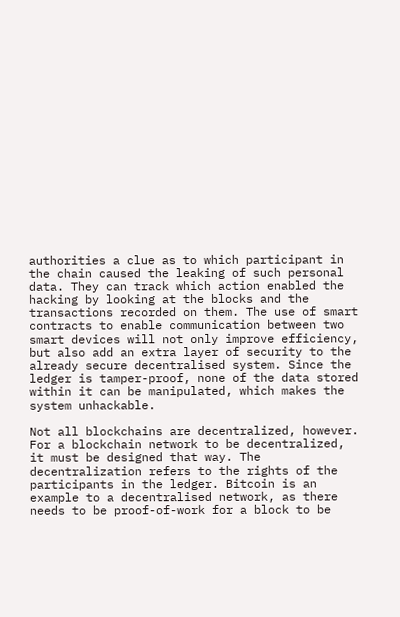authorities a clue as to which participant in the chain caused the leaking of such personal data. They can track which action enabled the hacking by looking at the blocks and the transactions recorded on them. The use of smart contracts to enable communication between two smart devices will not only improve efficiency, but also add an extra layer of security to the already secure decentralised system. Since the ledger is tamper-proof, none of the data stored within it can be manipulated, which makes the system unhackable.

Not all blockchains are decentralized, however. For a blockchain network to be decentralized, it must be designed that way. The decentralization refers to the rights of the participants in the ledger. Bitcoin is an example to a decentralised network, as there needs to be proof-of-work for a block to be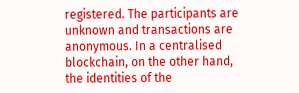registered. The participants are unknown and transactions are anonymous. In a centralised blockchain, on the other hand, the identities of the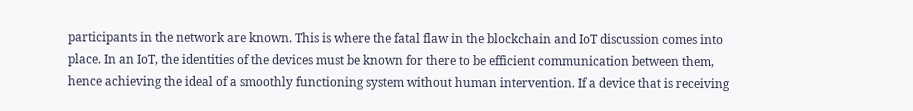participants in the network are known. This is where the fatal flaw in the blockchain and IoT discussion comes into place. In an IoT, the identities of the devices must be known for there to be efficient communication between them, hence achieving the ideal of a smoothly functioning system without human intervention. If a device that is receiving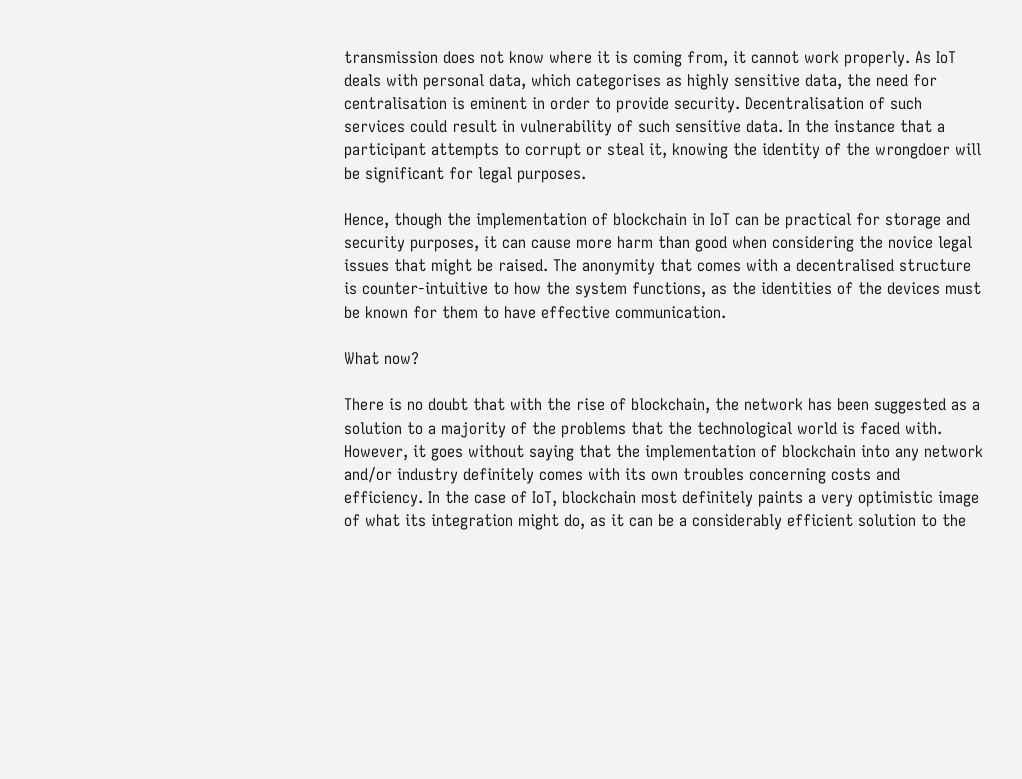transmission does not know where it is coming from, it cannot work properly. As IoT deals with personal data, which categorises as highly sensitive data, the need for centralisation is eminent in order to provide security. Decentralisation of such services could result in vulnerability of such sensitive data. In the instance that a participant attempts to corrupt or steal it, knowing the identity of the wrongdoer will be significant for legal purposes.

Hence, though the implementation of blockchain in IoT can be practical for storage and security purposes, it can cause more harm than good when considering the novice legal issues that might be raised. The anonymity that comes with a decentralised structure is counter-intuitive to how the system functions, as the identities of the devices must be known for them to have effective communication.

What now?

There is no doubt that with the rise of blockchain, the network has been suggested as a solution to a majority of the problems that the technological world is faced with. However, it goes without saying that the implementation of blockchain into any network and/or industry definitely comes with its own troubles concerning costs and efficiency. In the case of IoT, blockchain most definitely paints a very optimistic image of what its integration might do, as it can be a considerably efficient solution to the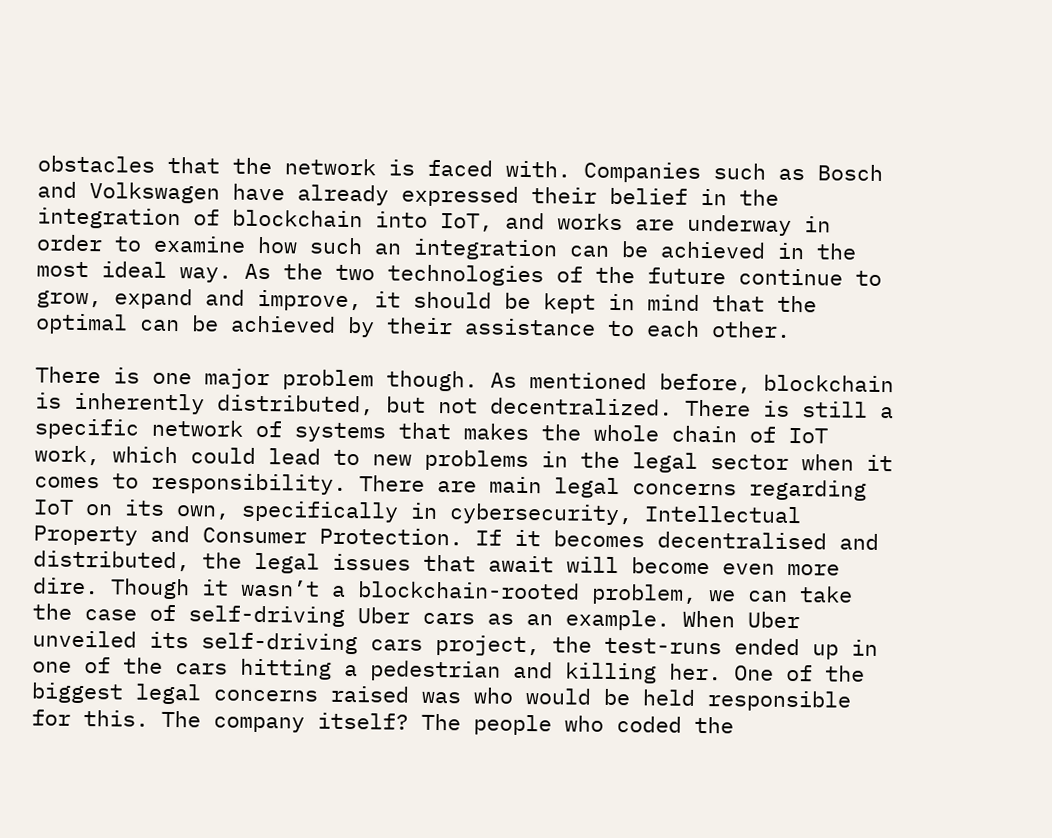obstacles that the network is faced with. Companies such as Bosch and Volkswagen have already expressed their belief in the integration of blockchain into IoT, and works are underway in order to examine how such an integration can be achieved in the most ideal way. As the two technologies of the future continue to grow, expand and improve, it should be kept in mind that the optimal can be achieved by their assistance to each other.

There is one major problem though. As mentioned before, blockchain is inherently distributed, but not decentralized. There is still a specific network of systems that makes the whole chain of IoT work, which could lead to new problems in the legal sector when it comes to responsibility. There are main legal concerns regarding IoT on its own, specifically in cybersecurity, Intellectual Property and Consumer Protection. If it becomes decentralised and distributed, the legal issues that await will become even more dire. Though it wasn’t a blockchain-rooted problem, we can take the case of self-driving Uber cars as an example. When Uber unveiled its self-driving cars project, the test-runs ended up in one of the cars hitting a pedestrian and killing her. One of the biggest legal concerns raised was who would be held responsible for this. The company itself? The people who coded the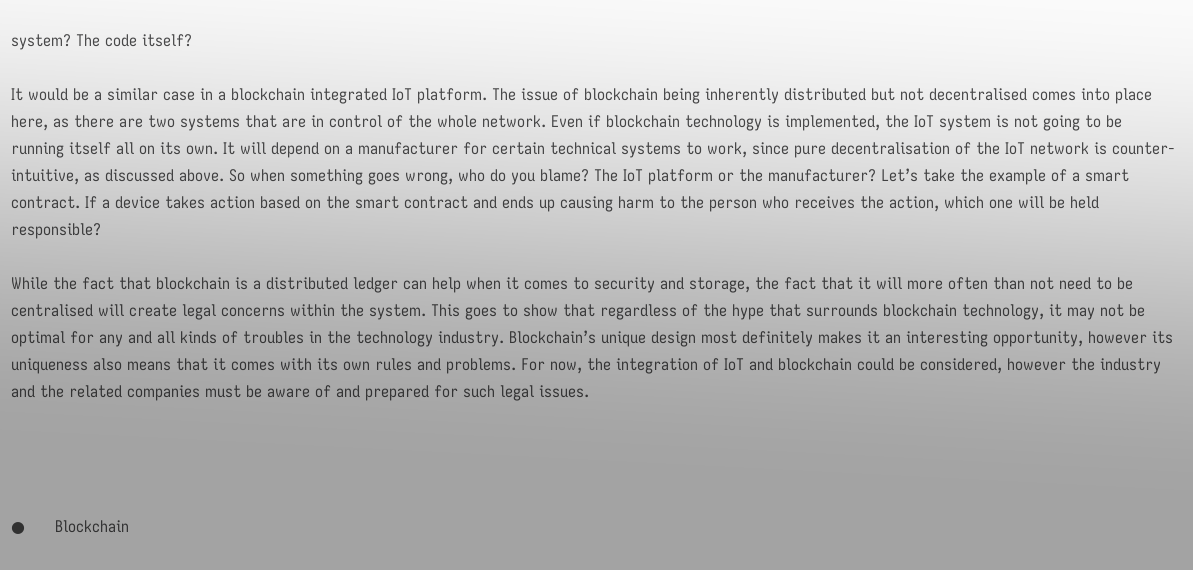system? The code itself?

It would be a similar case in a blockchain integrated IoT platform. The issue of blockchain being inherently distributed but not decentralised comes into place here, as there are two systems that are in control of the whole network. Even if blockchain technology is implemented, the IoT system is not going to be running itself all on its own. It will depend on a manufacturer for certain technical systems to work, since pure decentralisation of the IoT network is counter-intuitive, as discussed above. So when something goes wrong, who do you blame? The IoT platform or the manufacturer? Let’s take the example of a smart contract. If a device takes action based on the smart contract and ends up causing harm to the person who receives the action, which one will be held responsible?

While the fact that blockchain is a distributed ledger can help when it comes to security and storage, the fact that it will more often than not need to be centralised will create legal concerns within the system. This goes to show that regardless of the hype that surrounds blockchain technology, it may not be optimal for any and all kinds of troubles in the technology industry. Blockchain’s unique design most definitely makes it an interesting opportunity, however its uniqueness also means that it comes with its own rules and problems. For now, the integration of IoT and blockchain could be considered, however the industry and the related companies must be aware of and prepared for such legal issues.




●      Blockchain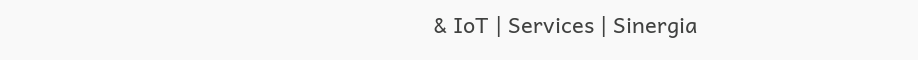& IoT | Services | Sinergia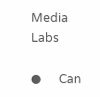Media Labs

●      Can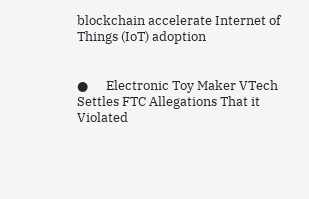blockchain accelerate Internet of Things (IoT) adoption


●      Electronic Toy Maker VTech Settles FTC Allegations That it Violated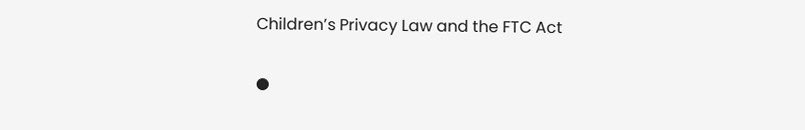Children’s Privacy Law and the FTC Act

●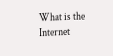What is the Internet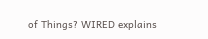of Things? WIRED explains